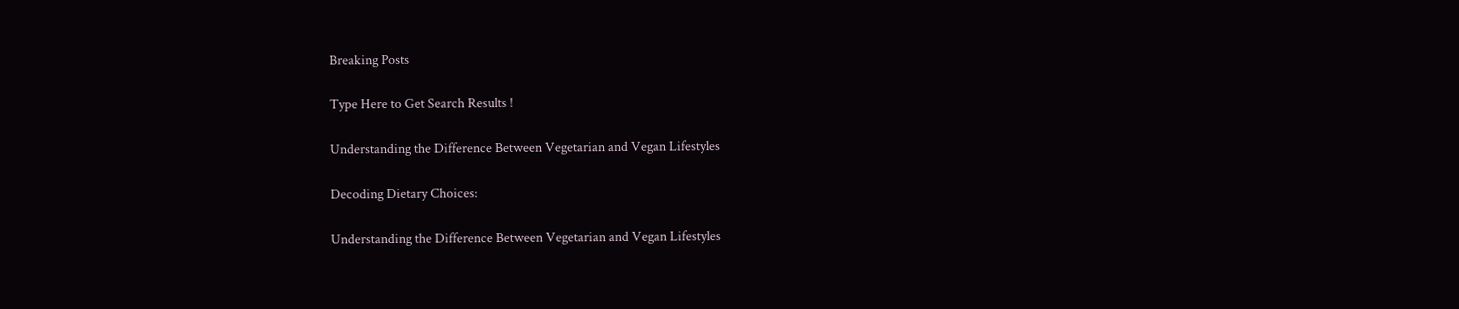Breaking Posts

Type Here to Get Search Results !

Understanding the Difference Between Vegetarian and Vegan Lifestyles

Decoding Dietary Choices:

Understanding the Difference Between Vegetarian and Vegan Lifestyles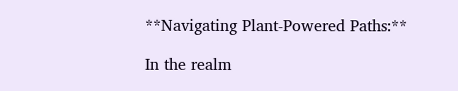**Navigating Plant-Powered Paths:**

In the realm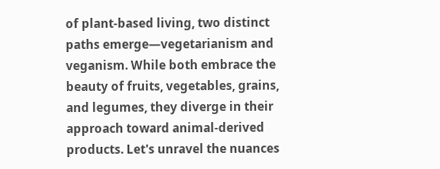of plant-based living, two distinct paths emerge—vegetarianism and veganism. While both embrace the beauty of fruits, vegetables, grains, and legumes, they diverge in their approach toward animal-derived products. Let's unravel the nuances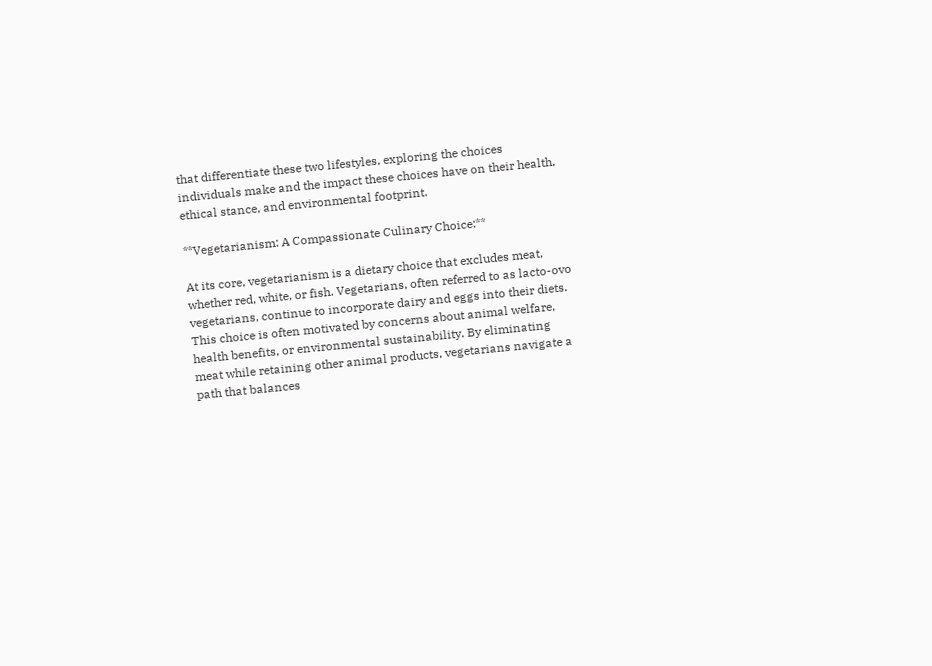that differentiate these two lifestyles, exploring the choices individuals make and the impact these choices have on their health, ethical stance, and environmental footprint.

**Vegetarianism: A Compassionate Culinary Choice:**

At its core, vegetarianism is a dietary choice that excludes meat, whether red, white, or fish. Vegetarians, often referred to as lacto-ovo vegetarians, continue to incorporate dairy and eggs into their diets. This choice is often motivated by concerns about animal welfare, health benefits, or environmental sustainability. By eliminating meat while retaining other animal products, vegetarians navigate a path that balances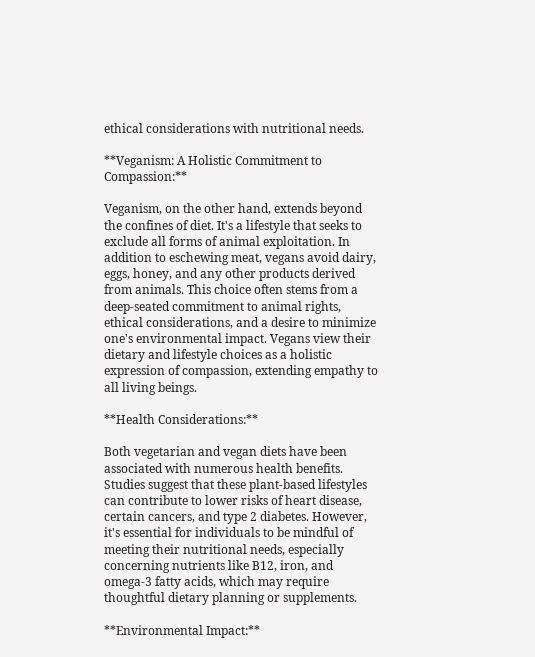ethical considerations with nutritional needs.

**Veganism: A Holistic Commitment to Compassion:**

Veganism, on the other hand, extends beyond the confines of diet. It's a lifestyle that seeks to exclude all forms of animal exploitation. In addition to eschewing meat, vegans avoid dairy, eggs, honey, and any other products derived from animals. This choice often stems from a deep-seated commitment to animal rights, ethical considerations, and a desire to minimize one's environmental impact. Vegans view their dietary and lifestyle choices as a holistic expression of compassion, extending empathy to all living beings.

**Health Considerations:**

Both vegetarian and vegan diets have been associated with numerous health benefits. Studies suggest that these plant-based lifestyles can contribute to lower risks of heart disease, certain cancers, and type 2 diabetes. However, it's essential for individuals to be mindful of meeting their nutritional needs, especially concerning nutrients like B12, iron, and omega-3 fatty acids, which may require thoughtful dietary planning or supplements.

**Environmental Impact:**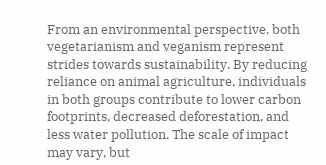From an environmental perspective, both vegetarianism and veganism represent strides towards sustainability. By reducing reliance on animal agriculture, individuals in both groups contribute to lower carbon footprints, decreased deforestation, and less water pollution. The scale of impact may vary, but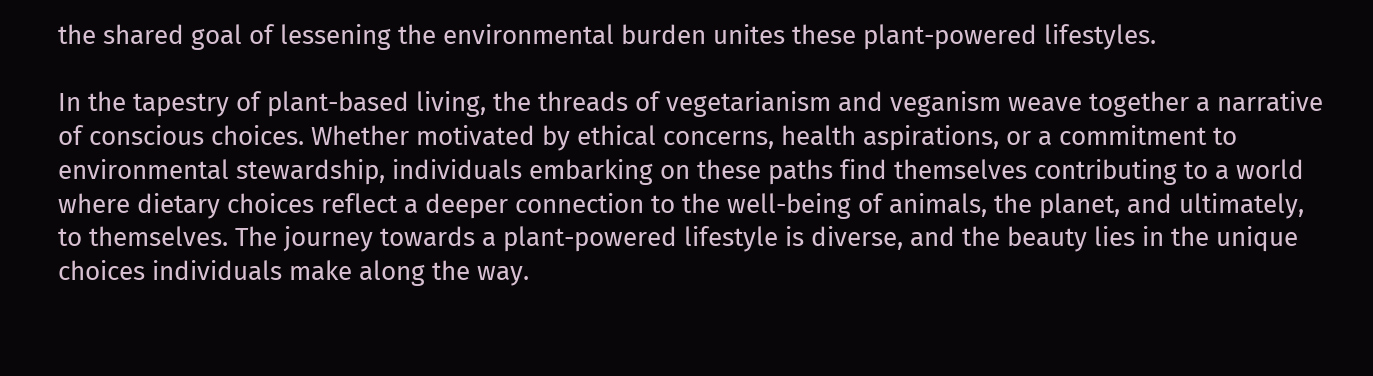the shared goal of lessening the environmental burden unites these plant-powered lifestyles.

In the tapestry of plant-based living, the threads of vegetarianism and veganism weave together a narrative of conscious choices. Whether motivated by ethical concerns, health aspirations, or a commitment to environmental stewardship, individuals embarking on these paths find themselves contributing to a world where dietary choices reflect a deeper connection to the well-being of animals, the planet, and ultimately, to themselves. The journey towards a plant-powered lifestyle is diverse, and the beauty lies in the unique choices individuals make along the way.